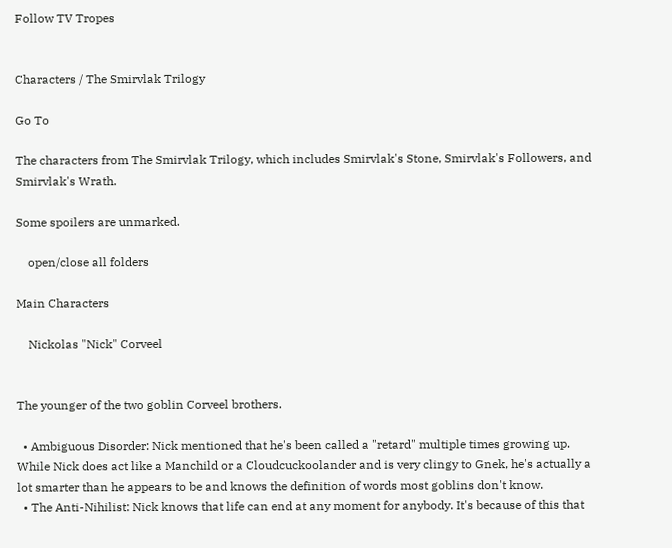Follow TV Tropes


Characters / The Smirvlak Trilogy

Go To

The characters from The Smirvlak Trilogy, which includes Smirvlak's Stone, Smirvlak's Followers, and Smirvlak's Wrath.

Some spoilers are unmarked.

    open/close all folders

Main Characters

    Nickolas "Nick" Corveel


The younger of the two goblin Corveel brothers.

  • Ambiguous Disorder: Nick mentioned that he's been called a "retard" multiple times growing up. While Nick does act like a Manchild or a Cloudcuckoolander and is very clingy to Gnek, he's actually a lot smarter than he appears to be and knows the definition of words most goblins don't know.
  • The Anti-Nihilist: Nick knows that life can end at any moment for anybody. It's because of this that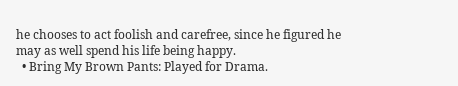he chooses to act foolish and carefree, since he figured he may as well spend his life being happy.
  • Bring My Brown Pants: Played for Drama.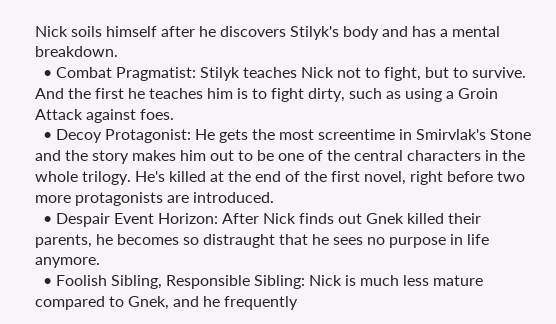Nick soils himself after he discovers Stilyk's body and has a mental breakdown.
  • Combat Pragmatist: Stilyk teaches Nick not to fight, but to survive. And the first he teaches him is to fight dirty, such as using a Groin Attack against foes.
  • Decoy Protagonist: He gets the most screentime in Smirvlak's Stone and the story makes him out to be one of the central characters in the whole trilogy. He's killed at the end of the first novel, right before two more protagonists are introduced.
  • Despair Event Horizon: After Nick finds out Gnek killed their parents, he becomes so distraught that he sees no purpose in life anymore.
  • Foolish Sibling, Responsible Sibling: Nick is much less mature compared to Gnek, and he frequently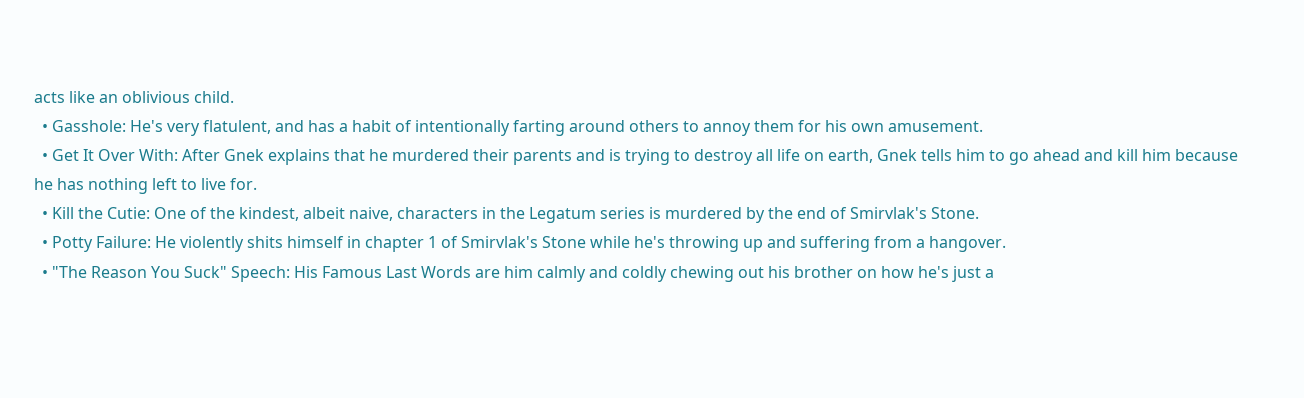acts like an oblivious child.
  • Gasshole: He's very flatulent, and has a habit of intentionally farting around others to annoy them for his own amusement.
  • Get It Over With: After Gnek explains that he murdered their parents and is trying to destroy all life on earth, Gnek tells him to go ahead and kill him because he has nothing left to live for.
  • Kill the Cutie: One of the kindest, albeit naive, characters in the Legatum series is murdered by the end of Smirvlak's Stone.
  • Potty Failure: He violently shits himself in chapter 1 of Smirvlak's Stone while he's throwing up and suffering from a hangover.
  • "The Reason You Suck" Speech: His Famous Last Words are him calmly and coldly chewing out his brother on how he's just a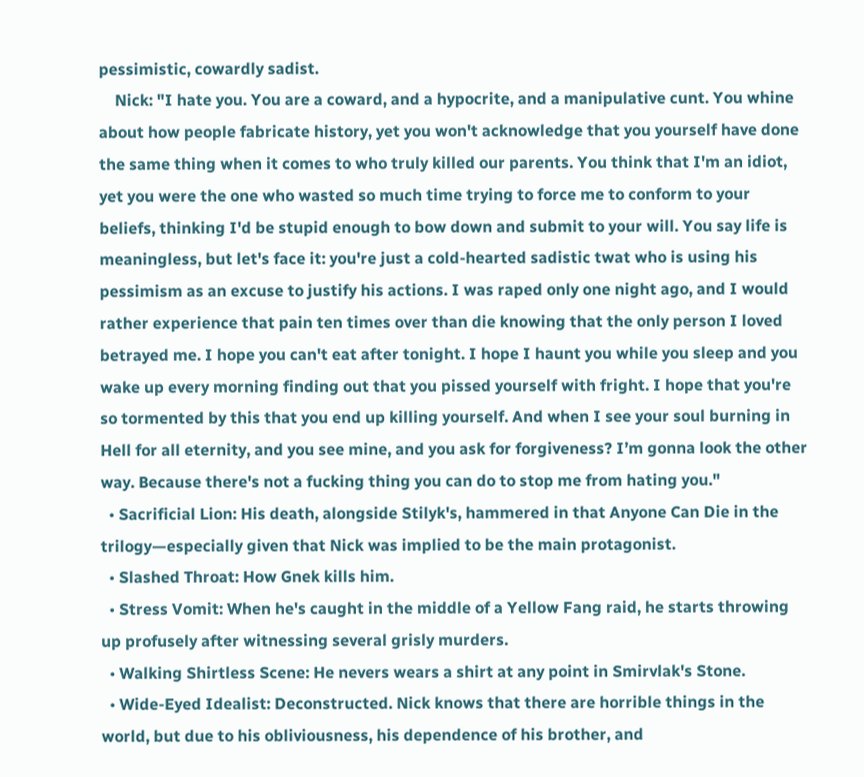pessimistic, cowardly sadist.
    Nick: "I hate you. You are a coward, and a hypocrite, and a manipulative cunt. You whine about how people fabricate history, yet you won't acknowledge that you yourself have done the same thing when it comes to who truly killed our parents. You think that I'm an idiot, yet you were the one who wasted so much time trying to force me to conform to your beliefs, thinking I'd be stupid enough to bow down and submit to your will. You say life is meaningless, but let's face it: you're just a cold-hearted sadistic twat who is using his pessimism as an excuse to justify his actions. I was raped only one night ago, and I would rather experience that pain ten times over than die knowing that the only person I loved betrayed me. I hope you can't eat after tonight. I hope I haunt you while you sleep and you wake up every morning finding out that you pissed yourself with fright. I hope that you're so tormented by this that you end up killing yourself. And when I see your soul burning in Hell for all eternity, and you see mine, and you ask for forgiveness? I’m gonna look the other way. Because there's not a fucking thing you can do to stop me from hating you."
  • Sacrificial Lion: His death, alongside Stilyk's, hammered in that Anyone Can Die in the trilogy—especially given that Nick was implied to be the main protagonist.
  • Slashed Throat: How Gnek kills him.
  • Stress Vomit: When he's caught in the middle of a Yellow Fang raid, he starts throwing up profusely after witnessing several grisly murders.
  • Walking Shirtless Scene: He nevers wears a shirt at any point in Smirvlak's Stone.
  • Wide-Eyed Idealist: Deconstructed. Nick knows that there are horrible things in the world, but due to his obliviousness, his dependence of his brother, and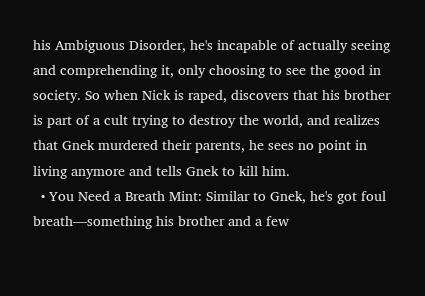his Ambiguous Disorder, he's incapable of actually seeing and comprehending it, only choosing to see the good in society. So when Nick is raped, discovers that his brother is part of a cult trying to destroy the world, and realizes that Gnek murdered their parents, he sees no point in living anymore and tells Gnek to kill him.
  • You Need a Breath Mint: Similar to Gnek, he's got foul breath—something his brother and a few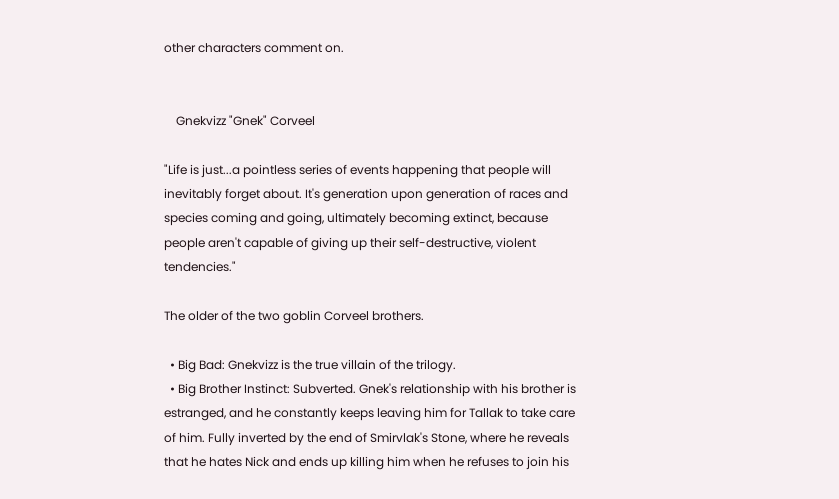other characters comment on.


    Gnekvizz "Gnek" Corveel

"Life is just...a pointless series of events happening that people will inevitably forget about. It's generation upon generation of races and species coming and going, ultimately becoming extinct, because people aren't capable of giving up their self-destructive, violent tendencies."

The older of the two goblin Corveel brothers.

  • Big Bad: Gnekvizz is the true villain of the trilogy.
  • Big Brother Instinct: Subverted. Gnek's relationship with his brother is estranged, and he constantly keeps leaving him for Tallak to take care of him. Fully inverted by the end of Smirvlak's Stone, where he reveals that he hates Nick and ends up killing him when he refuses to join his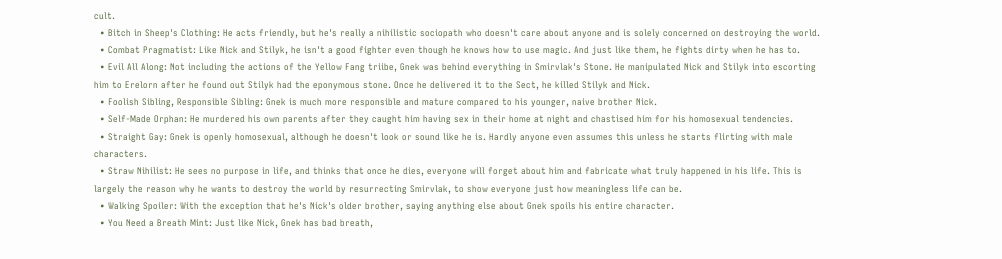cult.
  • Bitch in Sheep's Clothing: He acts friendly, but he's really a nihilistic sociopath who doesn't care about anyone and is solely concerned on destroying the world.
  • Combat Pragmatist: Like Nick and Stilyk, he isn't a good fighter even though he knows how to use magic. And just like them, he fights dirty when he has to.
  • Evil All Along: Not including the actions of the Yellow Fang triibe, Gnek was behind everything in Smirvlak's Stone. He manipulated Nick and Stilyk into escorting him to Erelorn after he found out Stilyk had the eponymous stone. Once he delivered it to the Sect, he killed Stilyk and Nick.
  • Foolish Sibling, Responsible Sibling: Gnek is much more responsible and mature compared to his younger, naive brother Nick.
  • Self-Made Orphan: He murdered his own parents after they caught him having sex in their home at night and chastised him for his homosexual tendencies.
  • Straight Gay: Gnek is openly homosexual, although he doesn't look or sound like he is. Hardly anyone even assumes this unless he starts flirting with male characters.
  • Straw Nihilist: He sees no purpose in life, and thinks that once he dies, everyone will forget about him and fabricate what truly happened in his life. This is largely the reason why he wants to destroy the world by resurrecting Smirvlak, to show everyone just how meaningless life can be.
  • Walking Spoiler: With the exception that he's Nick's older brother, saying anything else about Gnek spoils his entire character.
  • You Need a Breath Mint: Just like Nick, Gnek has bad breath,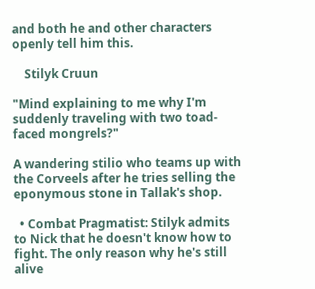and both he and other characters openly tell him this.

    Stilyk Cruun

"Mind explaining to me why I'm suddenly traveling with two toad-faced mongrels?"

A wandering stilio who teams up with the Corveels after he tries selling the eponymous stone in Tallak's shop.

  • Combat Pragmatist: Stilyk admits to Nick that he doesn't know how to fight. The only reason why he's still alive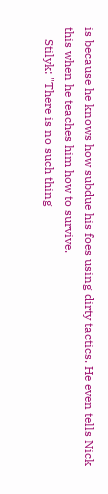is because he knows how subdue his foes using dirty tactics. He even tells Nick this when he teaches him how to survive.
    Stilyk: "There is no such thing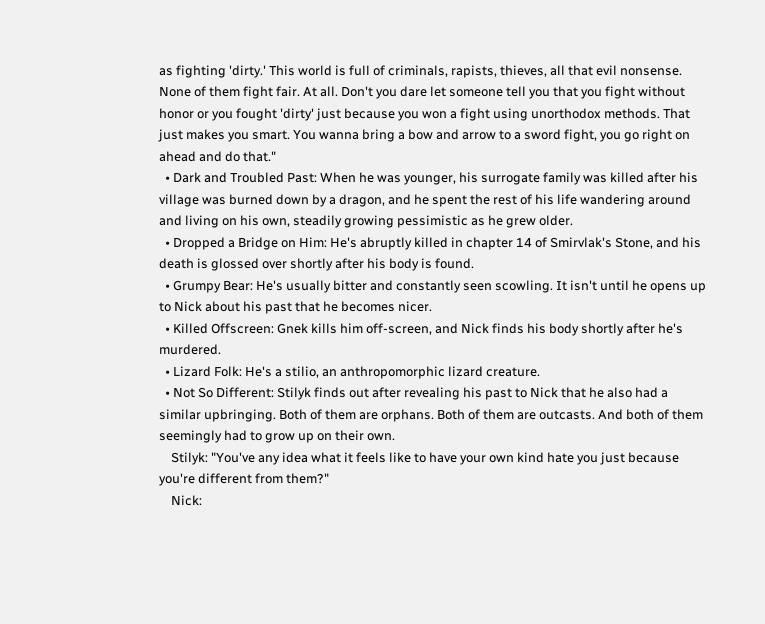as fighting 'dirty.' This world is full of criminals, rapists, thieves, all that evil nonsense. None of them fight fair. At all. Don't you dare let someone tell you that you fight without honor or you fought 'dirty' just because you won a fight using unorthodox methods. That just makes you smart. You wanna bring a bow and arrow to a sword fight, you go right on ahead and do that."
  • Dark and Troubled Past: When he was younger, his surrogate family was killed after his village was burned down by a dragon, and he spent the rest of his life wandering around and living on his own, steadily growing pessimistic as he grew older.
  • Dropped a Bridge on Him: He's abruptly killed in chapter 14 of Smirvlak's Stone, and his death is glossed over shortly after his body is found.
  • Grumpy Bear: He's usually bitter and constantly seen scowling. It isn't until he opens up to Nick about his past that he becomes nicer.
  • Killed Offscreen: Gnek kills him off-screen, and Nick finds his body shortly after he's murdered.
  • Lizard Folk: He's a stilio, an anthropomorphic lizard creature.
  • Not So Different: Stilyk finds out after revealing his past to Nick that he also had a similar upbringing. Both of them are orphans. Both of them are outcasts. And both of them seemingly had to grow up on their own.
    Stilyk: "You've any idea what it feels like to have your own kind hate you just because you're different from them?"
    Nick: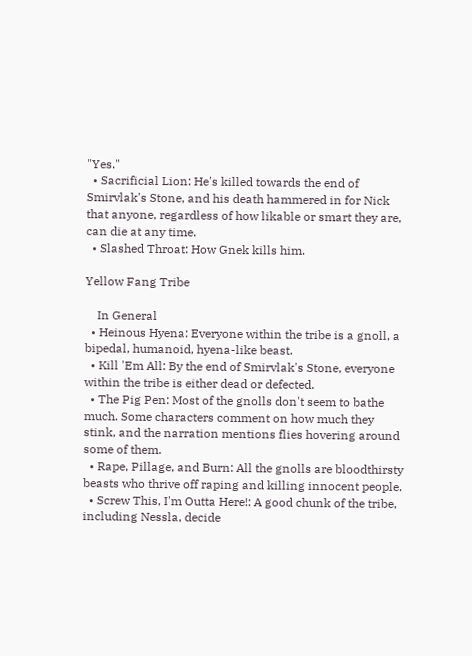"Yes."
  • Sacrificial Lion: He's killed towards the end of Smirvlak's Stone, and his death hammered in for Nick that anyone, regardless of how likable or smart they are, can die at any time.
  • Slashed Throat: How Gnek kills him.

Yellow Fang Tribe

    In General
  • Heinous Hyena: Everyone within the tribe is a gnoll, a bipedal, humanoid, hyena-like beast.
  • Kill 'Em All: By the end of Smirvlak's Stone, everyone within the tribe is either dead or defected.
  • The Pig Pen: Most of the gnolls don't seem to bathe much. Some characters comment on how much they stink, and the narration mentions flies hovering around some of them.
  • Rape, Pillage, and Burn: All the gnolls are bloodthirsty beasts who thrive off raping and killing innocent people.
  • Screw This, I'm Outta Here!: A good chunk of the tribe, including Nessla, decide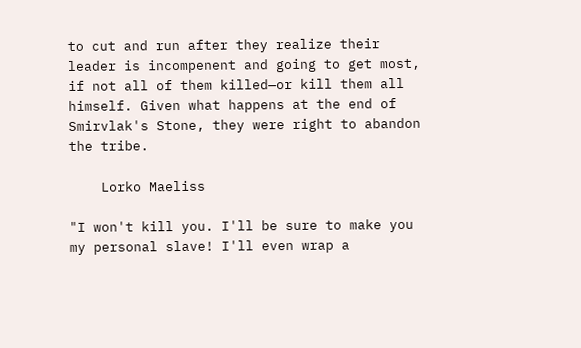to cut and run after they realize their leader is incompenent and going to get most, if not all of them killed—or kill them all himself. Given what happens at the end of Smirvlak's Stone, they were right to abandon the tribe.

    Lorko Maeliss

"I won't kill you. I'll be sure to make you my personal slave! I'll even wrap a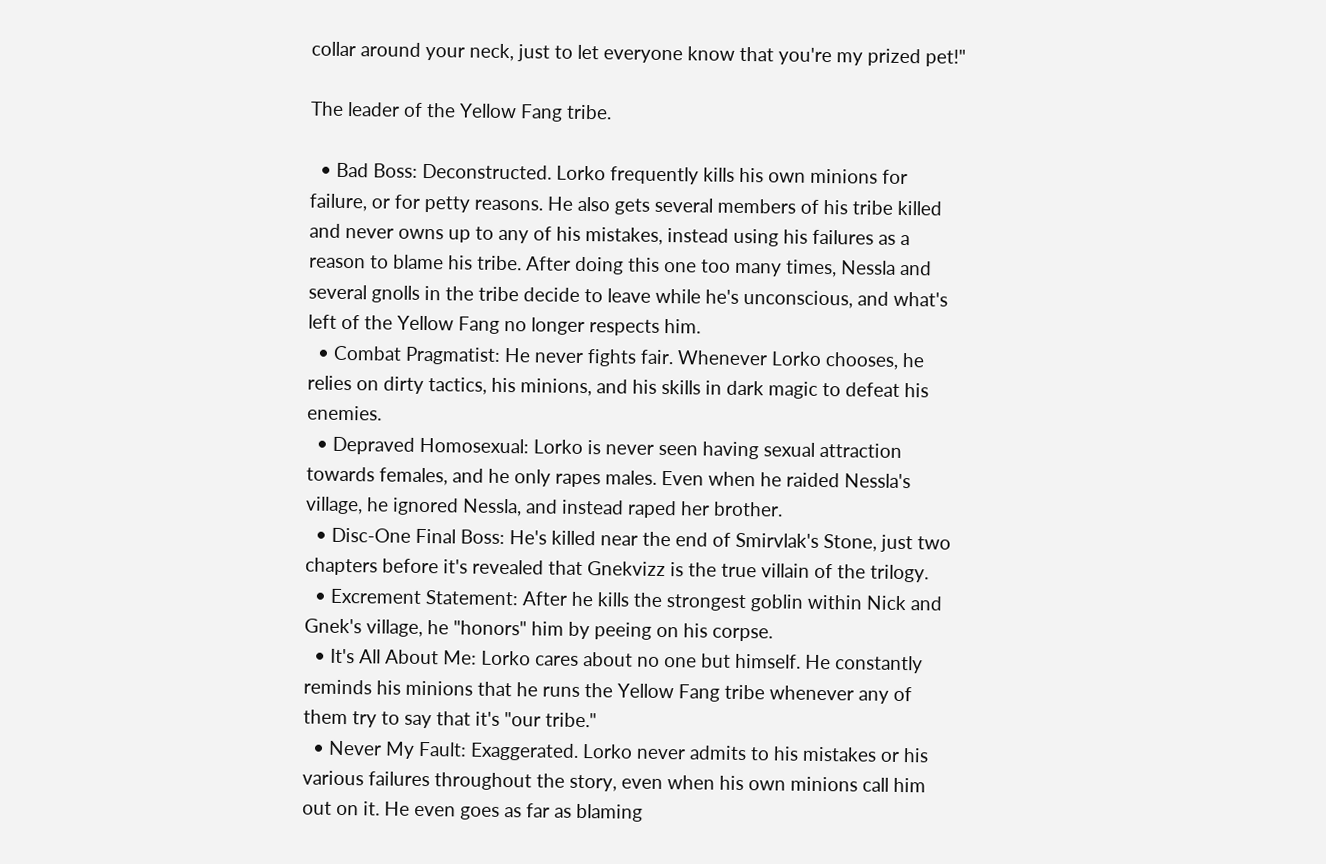collar around your neck, just to let everyone know that you're my prized pet!"

The leader of the Yellow Fang tribe.

  • Bad Boss: Deconstructed. Lorko frequently kills his own minions for failure, or for petty reasons. He also gets several members of his tribe killed and never owns up to any of his mistakes, instead using his failures as a reason to blame his tribe. After doing this one too many times, Nessla and several gnolls in the tribe decide to leave while he's unconscious, and what's left of the Yellow Fang no longer respects him.
  • Combat Pragmatist: He never fights fair. Whenever Lorko chooses, he relies on dirty tactics, his minions, and his skills in dark magic to defeat his enemies.
  • Depraved Homosexual: Lorko is never seen having sexual attraction towards females, and he only rapes males. Even when he raided Nessla's village, he ignored Nessla, and instead raped her brother.
  • Disc-One Final Boss: He's killed near the end of Smirvlak's Stone, just two chapters before it's revealed that Gnekvizz is the true villain of the trilogy.
  • Excrement Statement: After he kills the strongest goblin within Nick and Gnek's village, he "honors" him by peeing on his corpse.
  • It's All About Me: Lorko cares about no one but himself. He constantly reminds his minions that he runs the Yellow Fang tribe whenever any of them try to say that it's "our tribe."
  • Never My Fault: Exaggerated. Lorko never admits to his mistakes or his various failures throughout the story, even when his own minions call him out on it. He even goes as far as blaming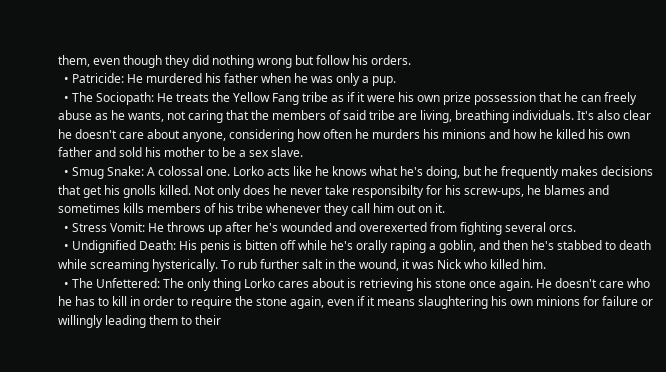them, even though they did nothing wrong but follow his orders.
  • Patricide: He murdered his father when he was only a pup.
  • The Sociopath: He treats the Yellow Fang tribe as if it were his own prize possession that he can freely abuse as he wants, not caring that the members of said tribe are living, breathing individuals. It's also clear he doesn't care about anyone, considering how often he murders his minions and how he killed his own father and sold his mother to be a sex slave.
  • Smug Snake: A colossal one. Lorko acts like he knows what he's doing, but he frequently makes decisions that get his gnolls killed. Not only does he never take responsibilty for his screw-ups, he blames and sometimes kills members of his tribe whenever they call him out on it.
  • Stress Vomit: He throws up after he's wounded and overexerted from fighting several orcs.
  • Undignified Death: His penis is bitten off while he's orally raping a goblin, and then he's stabbed to death while screaming hysterically. To rub further salt in the wound, it was Nick who killed him.
  • The Unfettered: The only thing Lorko cares about is retrieving his stone once again. He doesn't care who he has to kill in order to require the stone again, even if it means slaughtering his own minions for failure or willingly leading them to their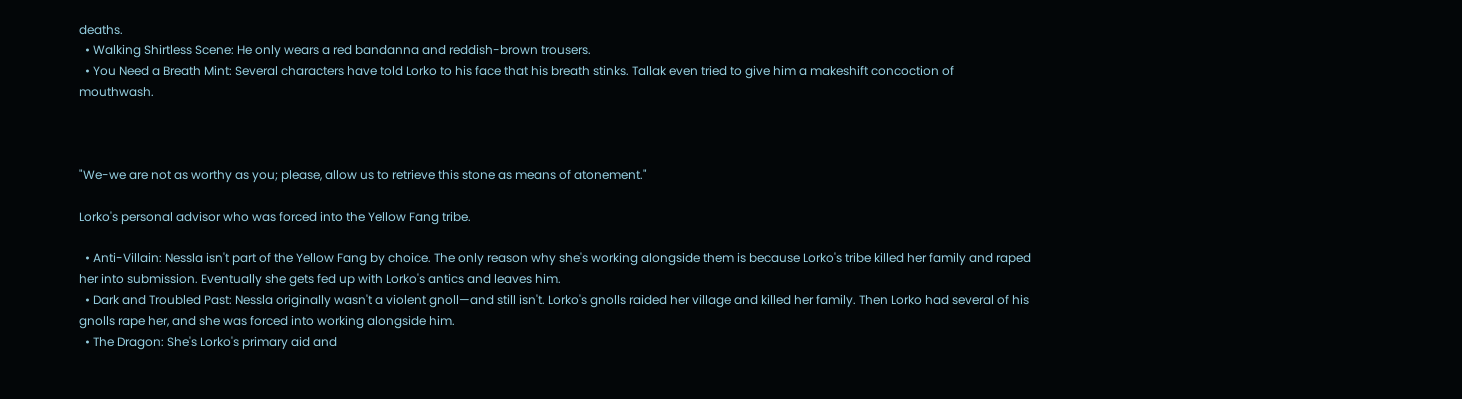deaths.
  • Walking Shirtless Scene: He only wears a red bandanna and reddish-brown trousers.
  • You Need a Breath Mint: Several characters have told Lorko to his face that his breath stinks. Tallak even tried to give him a makeshift concoction of mouthwash.



"We-we are not as worthy as you; please, allow us to retrieve this stone as means of atonement."

Lorko's personal advisor who was forced into the Yellow Fang tribe.

  • Anti-Villain: Nessla isn't part of the Yellow Fang by choice. The only reason why she's working alongside them is because Lorko's tribe killed her family and raped her into submission. Eventually she gets fed up with Lorko's antics and leaves him.
  • Dark and Troubled Past: Nessla originally wasn't a violent gnoll—and still isn't. Lorko's gnolls raided her village and killed her family. Then Lorko had several of his gnolls rape her, and she was forced into working alongside him.
  • The Dragon: She's Lorko's primary aid and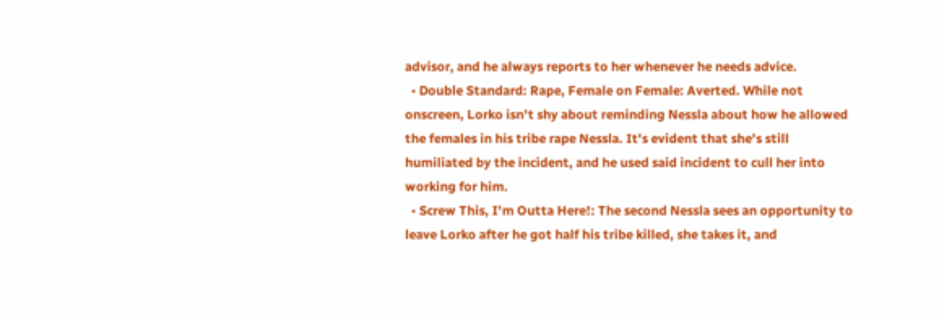advisor, and he always reports to her whenever he needs advice.
  • Double Standard: Rape, Female on Female: Averted. While not onscreen, Lorko isn't shy about reminding Nessla about how he allowed the females in his tribe rape Nessla. It's evident that she's still humiliated by the incident, and he used said incident to cull her into working for him.
  • Screw This, I'm Outta Here!: The second Nessla sees an opportunity to leave Lorko after he got half his tribe killed, she takes it, and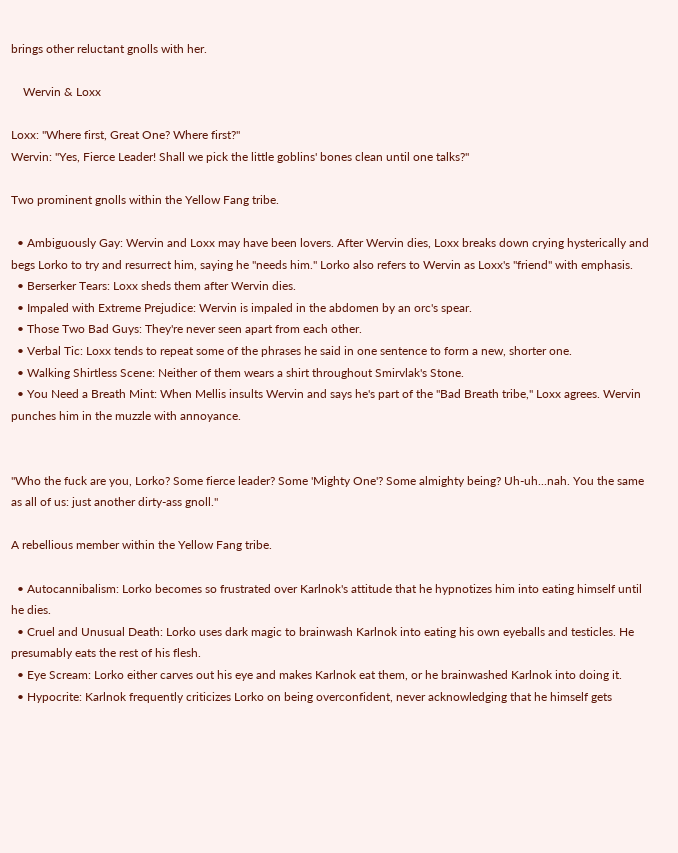brings other reluctant gnolls with her.

    Wervin & Loxx

Loxx: "Where first, Great One? Where first?"
Wervin: "Yes, Fierce Leader! Shall we pick the little goblins' bones clean until one talks?"

Two prominent gnolls within the Yellow Fang tribe.

  • Ambiguously Gay: Wervin and Loxx may have been lovers. After Wervin dies, Loxx breaks down crying hysterically and begs Lorko to try and resurrect him, saying he "needs him." Lorko also refers to Wervin as Loxx's "friend" with emphasis.
  • Berserker Tears: Loxx sheds them after Wervin dies.
  • Impaled with Extreme Prejudice: Wervin is impaled in the abdomen by an orc's spear.
  • Those Two Bad Guys: They're never seen apart from each other.
  • Verbal Tic: Loxx tends to repeat some of the phrases he said in one sentence to form a new, shorter one.
  • Walking Shirtless Scene: Neither of them wears a shirt throughout Smirvlak's Stone.
  • You Need a Breath Mint: When Mellis insults Wervin and says he's part of the "Bad Breath tribe," Loxx agrees. Wervin punches him in the muzzle with annoyance.


"Who the fuck are you, Lorko? Some fierce leader? Some 'Mighty One'? Some almighty being? Uh-uh...nah. You the same as all of us: just another dirty-ass gnoll."

A rebellious member within the Yellow Fang tribe.

  • Autocannibalism: Lorko becomes so frustrated over Karlnok's attitude that he hypnotizes him into eating himself until he dies.
  • Cruel and Unusual Death: Lorko uses dark magic to brainwash Karlnok into eating his own eyeballs and testicles. He presumably eats the rest of his flesh.
  • Eye Scream: Lorko either carves out his eye and makes Karlnok eat them, or he brainwashed Karlnok into doing it.
  • Hypocrite: Karlnok frequently criticizes Lorko on being overconfident, never acknowledging that he himself gets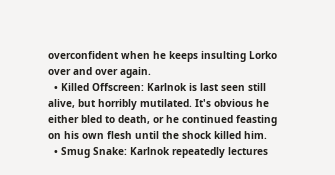overconfident when he keeps insulting Lorko over and over again.
  • Killed Offscreen: Karlnok is last seen still alive, but horribly mutilated. It's obvious he either bled to death, or he continued feasting on his own flesh until the shock killed him.
  • Smug Snake: Karlnok repeatedly lectures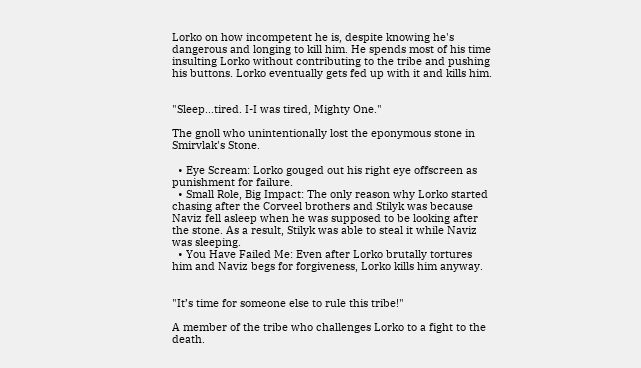Lorko on how incompetent he is, despite knowing he's dangerous and longing to kill him. He spends most of his time insulting Lorko without contributing to the tribe and pushing his buttons. Lorko eventually gets fed up with it and kills him.


"Sleep...tired. I-I was tired, Mighty One."

The gnoll who unintentionally lost the eponymous stone in Smirvlak's Stone.

  • Eye Scream: Lorko gouged out his right eye offscreen as punishment for failure.
  • Small Role, Big Impact: The only reason why Lorko started chasing after the Corveel brothers and Stilyk was because Naviz fell asleep when he was supposed to be looking after the stone. As a result, Stilyk was able to steal it while Naviz was sleeping.
  • You Have Failed Me: Even after Lorko brutally tortures him and Naviz begs for forgiveness, Lorko kills him anyway.


"It’s time for someone else to rule this tribe!"

A member of the tribe who challenges Lorko to a fight to the death.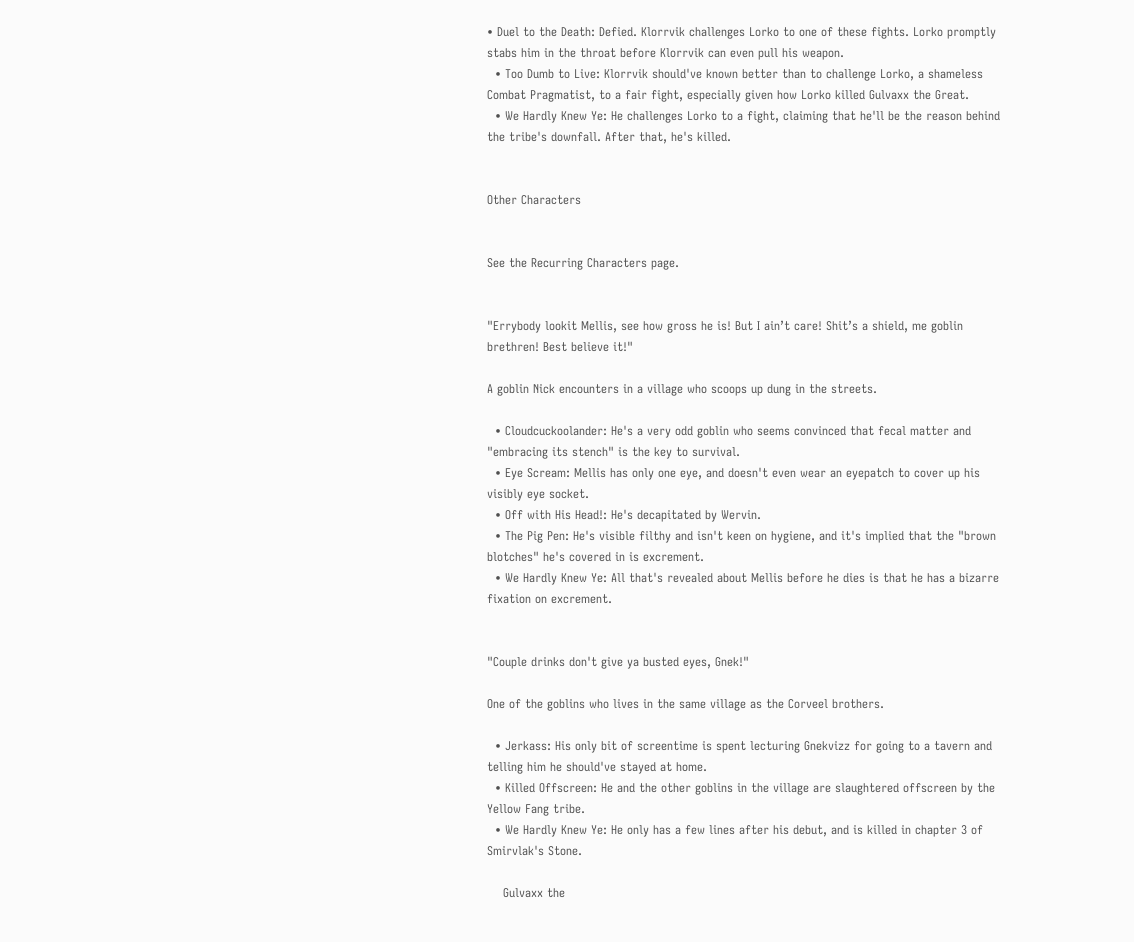• Duel to the Death: Defied. Klorrvik challenges Lorko to one of these fights. Lorko promptly stabs him in the throat before Klorrvik can even pull his weapon.
  • Too Dumb to Live: Klorrvik should've known better than to challenge Lorko, a shameless Combat Pragmatist, to a fair fight, especially given how Lorko killed Gulvaxx the Great.
  • We Hardly Knew Ye: He challenges Lorko to a fight, claiming that he'll be the reason behind the tribe's downfall. After that, he's killed.


Other Characters


See the Recurring Characters page.


"Errybody lookit Mellis, see how gross he is! But I ain’t care! Shit’s a shield, me goblin brethren! Best believe it!"

A goblin Nick encounters in a village who scoops up dung in the streets.

  • Cloudcuckoolander: He's a very odd goblin who seems convinced that fecal matter and "embracing its stench" is the key to survival.
  • Eye Scream: Mellis has only one eye, and doesn't even wear an eyepatch to cover up his visibly eye socket.
  • Off with His Head!: He's decapitated by Wervin.
  • The Pig Pen: He's visible filthy and isn't keen on hygiene, and it's implied that the "brown blotches" he's covered in is excrement.
  • We Hardly Knew Ye: All that's revealed about Mellis before he dies is that he has a bizarre fixation on excrement.


"Couple drinks don't give ya busted eyes, Gnek!"

One of the goblins who lives in the same village as the Corveel brothers.

  • Jerkass: His only bit of screentime is spent lecturing Gnekvizz for going to a tavern and telling him he should've stayed at home.
  • Killed Offscreen: He and the other goblins in the village are slaughtered offscreen by the Yellow Fang tribe.
  • We Hardly Knew Ye: He only has a few lines after his debut, and is killed in chapter 3 of Smirvlak's Stone.

    Gulvaxx the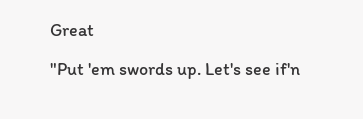Great

"Put 'em swords up. Let's see if'n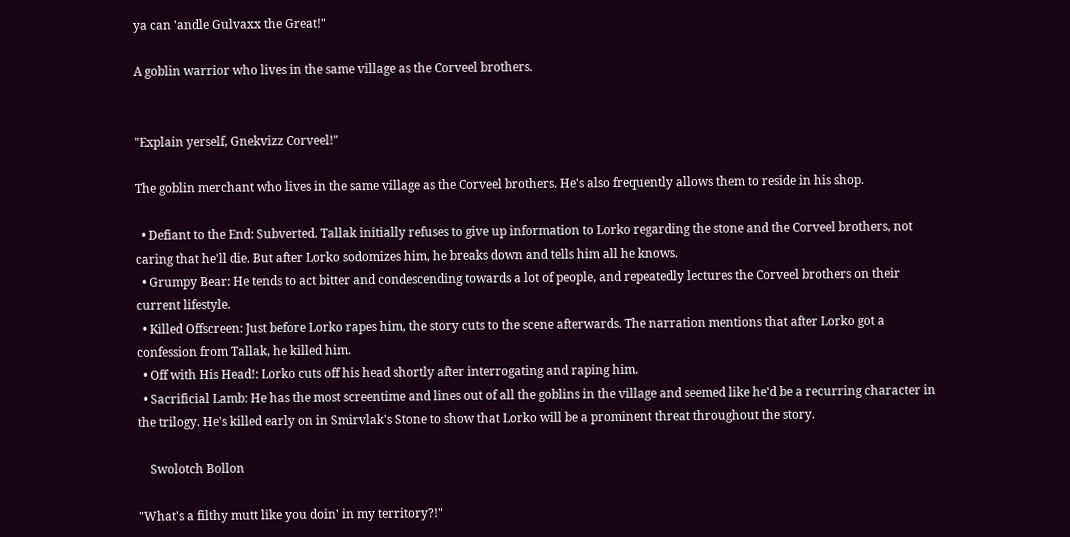ya can 'andle Gulvaxx the Great!"

A goblin warrior who lives in the same village as the Corveel brothers.


"Explain yerself, Gnekvizz Corveel!"

The goblin merchant who lives in the same village as the Corveel brothers. He's also frequently allows them to reside in his shop.

  • Defiant to the End: Subverted. Tallak initially refuses to give up information to Lorko regarding the stone and the Corveel brothers, not caring that he'll die. But after Lorko sodomizes him, he breaks down and tells him all he knows.
  • Grumpy Bear: He tends to act bitter and condescending towards a lot of people, and repeatedly lectures the Corveel brothers on their current lifestyle.
  • Killed Offscreen: Just before Lorko rapes him, the story cuts to the scene afterwards. The narration mentions that after Lorko got a confession from Tallak, he killed him.
  • Off with His Head!: Lorko cuts off his head shortly after interrogating and raping him.
  • Sacrificial Lamb: He has the most screentime and lines out of all the goblins in the village and seemed like he'd be a recurring character in the trilogy. He's killed early on in Smirvlak's Stone to show that Lorko will be a prominent threat throughout the story.

    Swolotch Bollon

"What's a filthy mutt like you doin' in my territory?!"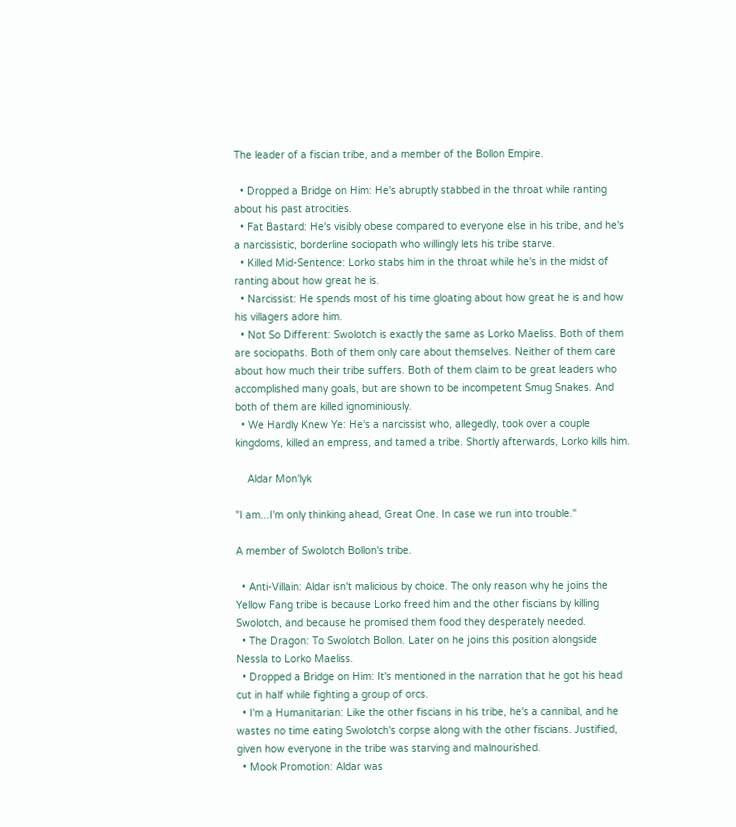The leader of a fiscian tribe, and a member of the Bollon Empire.

  • Dropped a Bridge on Him: He's abruptly stabbed in the throat while ranting about his past atrocities.
  • Fat Bastard: He's visibly obese compared to everyone else in his tribe, and he's a narcissistic, borderline sociopath who willingly lets his tribe starve.
  • Killed Mid-Sentence: Lorko stabs him in the throat while he's in the midst of ranting about how great he is.
  • Narcissist: He spends most of his time gloating about how great he is and how his villagers adore him.
  • Not So Different: Swolotch is exactly the same as Lorko Maeliss. Both of them are sociopaths. Both of them only care about themselves. Neither of them care about how much their tribe suffers. Both of them claim to be great leaders who accomplished many goals, but are shown to be incompetent Smug Snakes. And both of them are killed ignominiously.
  • We Hardly Knew Ye: He's a narcissist who, allegedly, took over a couple kingdoms, killed an empress, and tamed a tribe. Shortly afterwards, Lorko kills him.

    Aldar Mon'lyk

"I am...I'm only thinking ahead, Great One. In case we run into trouble."

A member of Swolotch Bollon's tribe.

  • Anti-Villain: Aldar isn't malicious by choice. The only reason why he joins the Yellow Fang tribe is because Lorko freed him and the other fiscians by killing Swolotch, and because he promised them food they desperately needed.
  • The Dragon: To Swolotch Bollon. Later on he joins this position alongside Nessla to Lorko Maeliss.
  • Dropped a Bridge on Him: It's mentioned in the narration that he got his head cut in half while fighting a group of orcs.
  • I'm a Humanitarian: Like the other fiscians in his tribe, he's a cannibal, and he wastes no time eating Swolotch's corpse along with the other fiscians. Justified, given how everyone in the tribe was starving and malnourished.
  • Mook Promotion: Aldar was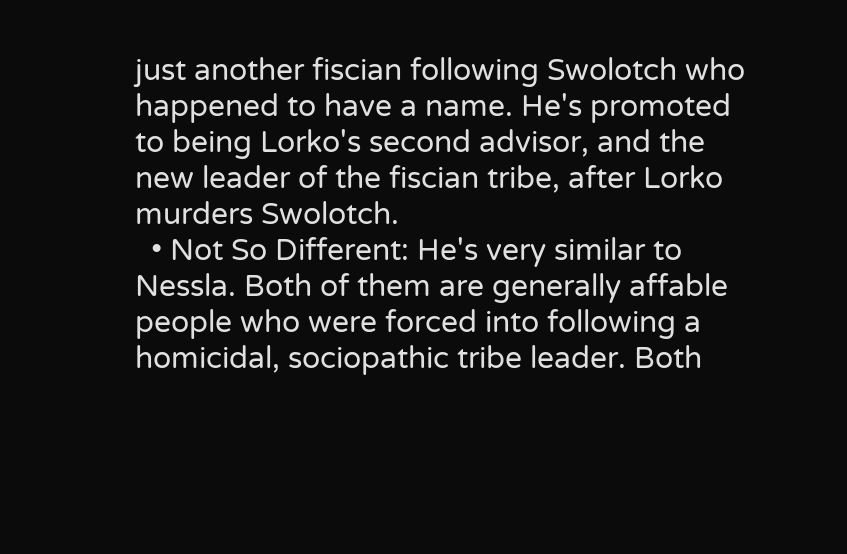just another fiscian following Swolotch who happened to have a name. He's promoted to being Lorko's second advisor, and the new leader of the fiscian tribe, after Lorko murders Swolotch.
  • Not So Different: He's very similar to Nessla. Both of them are generally affable people who were forced into following a homicidal, sociopathic tribe leader. Both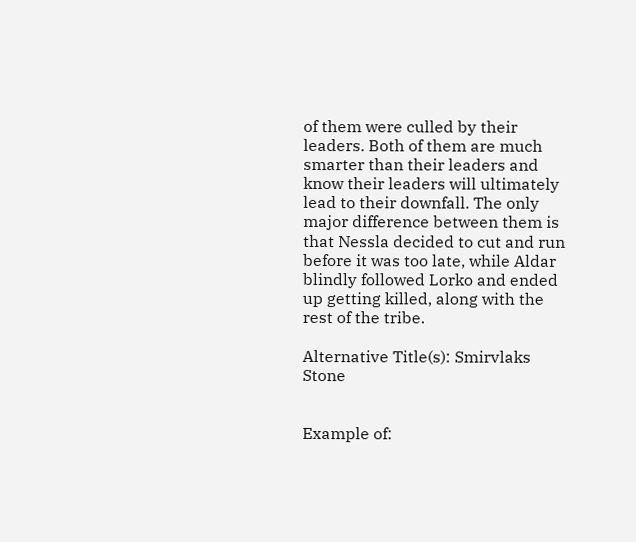of them were culled by their leaders. Both of them are much smarter than their leaders and know their leaders will ultimately lead to their downfall. The only major difference between them is that Nessla decided to cut and run before it was too late, while Aldar blindly followed Lorko and ended up getting killed, along with the rest of the tribe.

Alternative Title(s): Smirvlaks Stone


Example of: